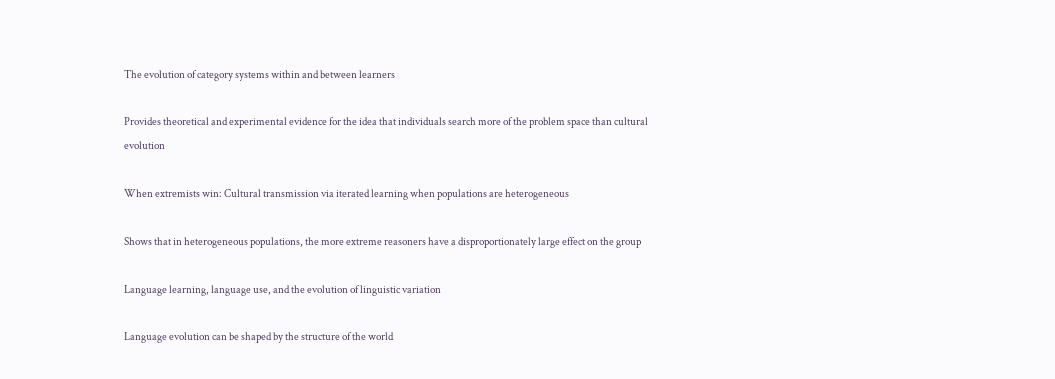The evolution of category systems within and between learners

Provides theoretical and experimental evidence for the idea that individuals search more of the problem space than cultural evolution

When extremists win: Cultural transmission via iterated learning when populations are heterogeneous

Shows that in heterogeneous populations, the more extreme reasoners have a disproportionately large effect on the group

Language learning, language use, and the evolution of linguistic variation

Language evolution can be shaped by the structure of the world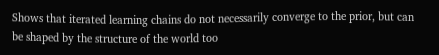Shows that iterated learning chains do not necessarily converge to the prior, but can be shaped by the structure of the world too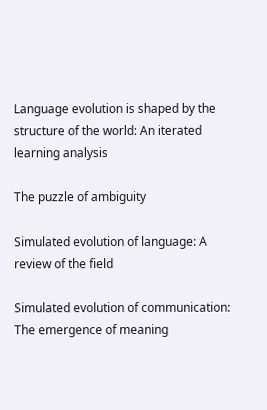Language evolution is shaped by the structure of the world: An iterated learning analysis

The puzzle of ambiguity

Simulated evolution of language: A review of the field

Simulated evolution of communication: The emergence of meaning